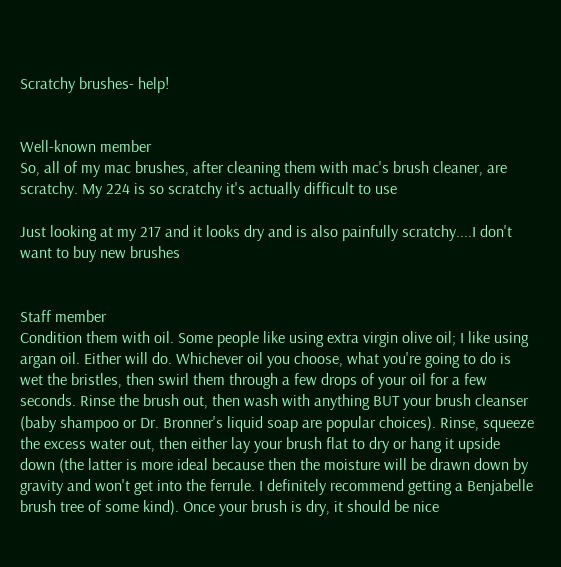Scratchy brushes- help!


Well-known member
So, all of my mac brushes, after cleaning them with mac's brush cleaner, are scratchy. My 224 is so scratchy it's actually difficult to use

Just looking at my 217 and it looks dry and is also painfully scratchy....I don't want to buy new brushes


Staff member
Condition them with oil. Some people like using extra virgin olive oil; I like using argan oil. Either will do. Whichever oil you choose, what you're going to do is wet the bristles, then swirl them through a few drops of your oil for a few seconds. Rinse the brush out, then wash with anything BUT your brush cleanser (baby shampoo or Dr. Bronner's liquid soap are popular choices). Rinse, squeeze the excess water out, then either lay your brush flat to dry or hang it upside down (the latter is more ideal because then the moisture will be drawn down by gravity and won't get into the ferrule. I definitely recommend getting a Benjabelle brush tree of some kind). Once your brush is dry, it should be nice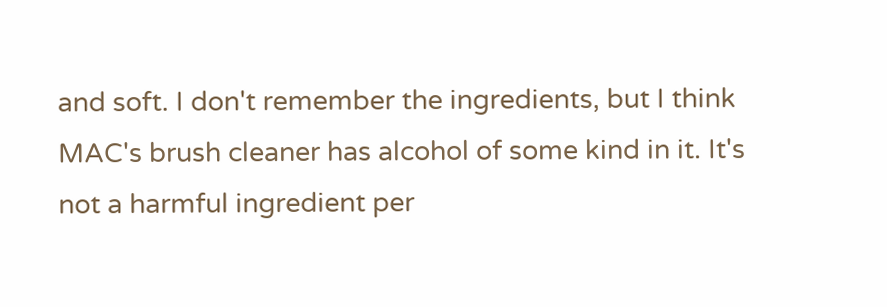and soft. I don't remember the ingredients, but I think MAC's brush cleaner has alcohol of some kind in it. It's not a harmful ingredient per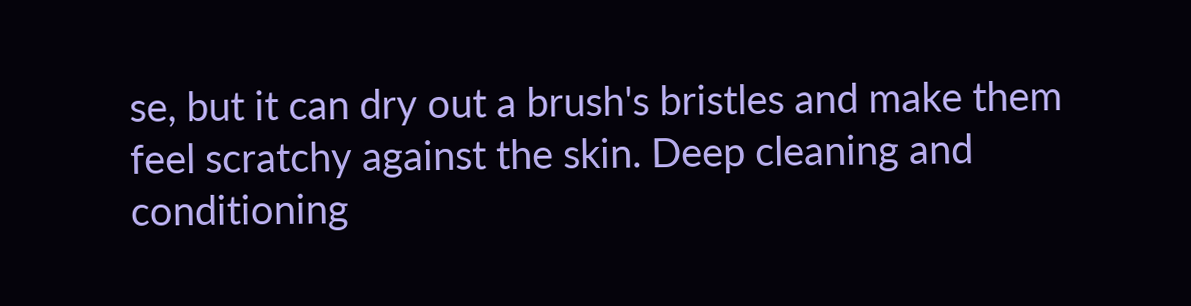se, but it can dry out a brush's bristles and make them feel scratchy against the skin. Deep cleaning and conditioning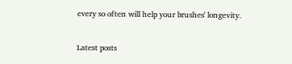every so often will help your brushes' longevity.

Latest posts